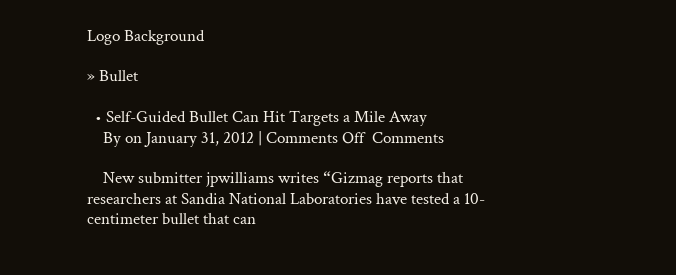Logo Background

» Bullet

  • Self-Guided Bullet Can Hit Targets a Mile Away
    By on January 31, 2012 | Comments Off  Comments

    New submitter jpwilliams writes “Gizmag reports that researchers at Sandia National Laboratories have tested a 10-centimeter bullet that can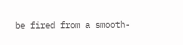be fired from a smooth-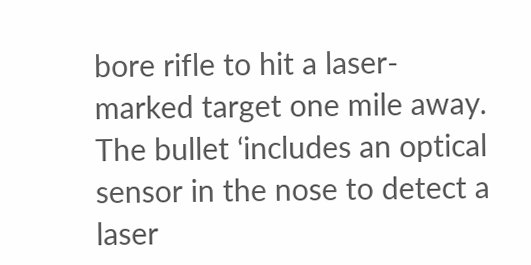bore rifle to hit a laser-marked target one mile away. The bullet ‘includes an optical sensor in the nose to detect a laser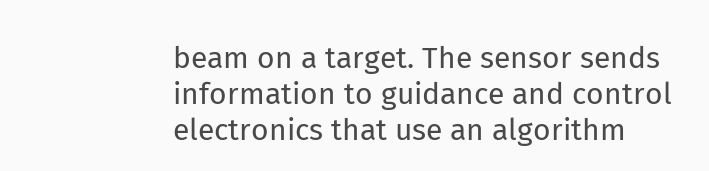beam on a target. The sensor sends information to guidance and control electronics that use an algorithm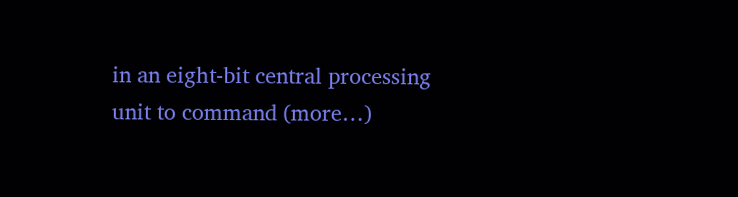in an eight-bit central processing unit to command (more…)